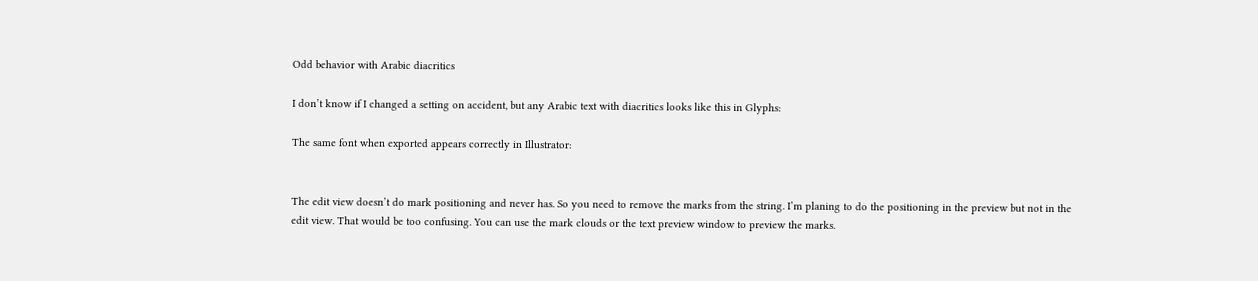Odd behavior with Arabic diacritics

I don’t know if I changed a setting on accident, but any Arabic text with diacritics looks like this in Glyphs:

The same font when exported appears correctly in Illustrator:


The edit view doesn’t do mark positioning and never has. So you need to remove the marks from the string. I’m planing to do the positioning in the preview but not in the edit view. That would be too confusing. You can use the mark clouds or the text preview window to preview the marks.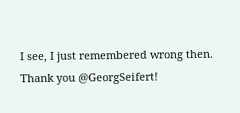I see, I just remembered wrong then. Thank you @GeorgSeifert!